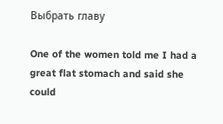Выбрать главу

One of the women told me I had a great flat stomach and said she could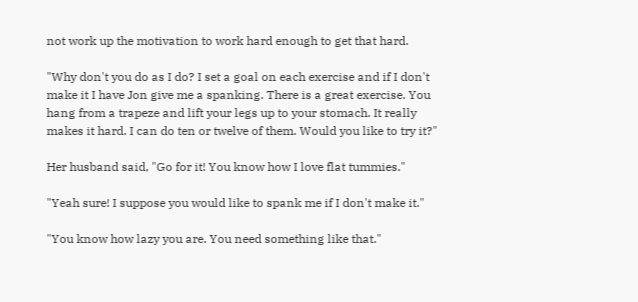not work up the motivation to work hard enough to get that hard.

"Why don't you do as I do? I set a goal on each exercise and if I don't make it I have Jon give me a spanking. There is a great exercise. You hang from a trapeze and lift your legs up to your stomach. It really makes it hard. I can do ten or twelve of them. Would you like to try it?"

Her husband said, "Go for it! You know how I love flat tummies."

"Yeah sure! I suppose you would like to spank me if I don't make it."

"You know how lazy you are. You need something like that."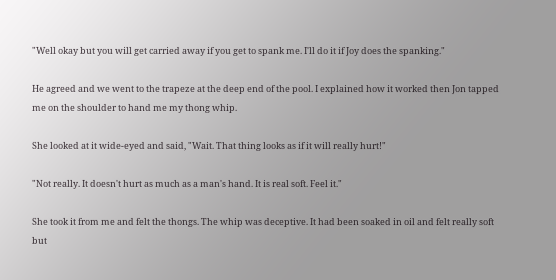"Well okay but you will get carried away if you get to spank me. I'll do it if Joy does the spanking."

He agreed and we went to the trapeze at the deep end of the pool. I explained how it worked then Jon tapped me on the shoulder to hand me my thong whip.

She looked at it wide-eyed and said, "Wait. That thing looks as if it will really hurt!"

"Not really. It doesn't hurt as much as a man's hand. It is real soft. Feel it."

She took it from me and felt the thongs. The whip was deceptive. It had been soaked in oil and felt really soft but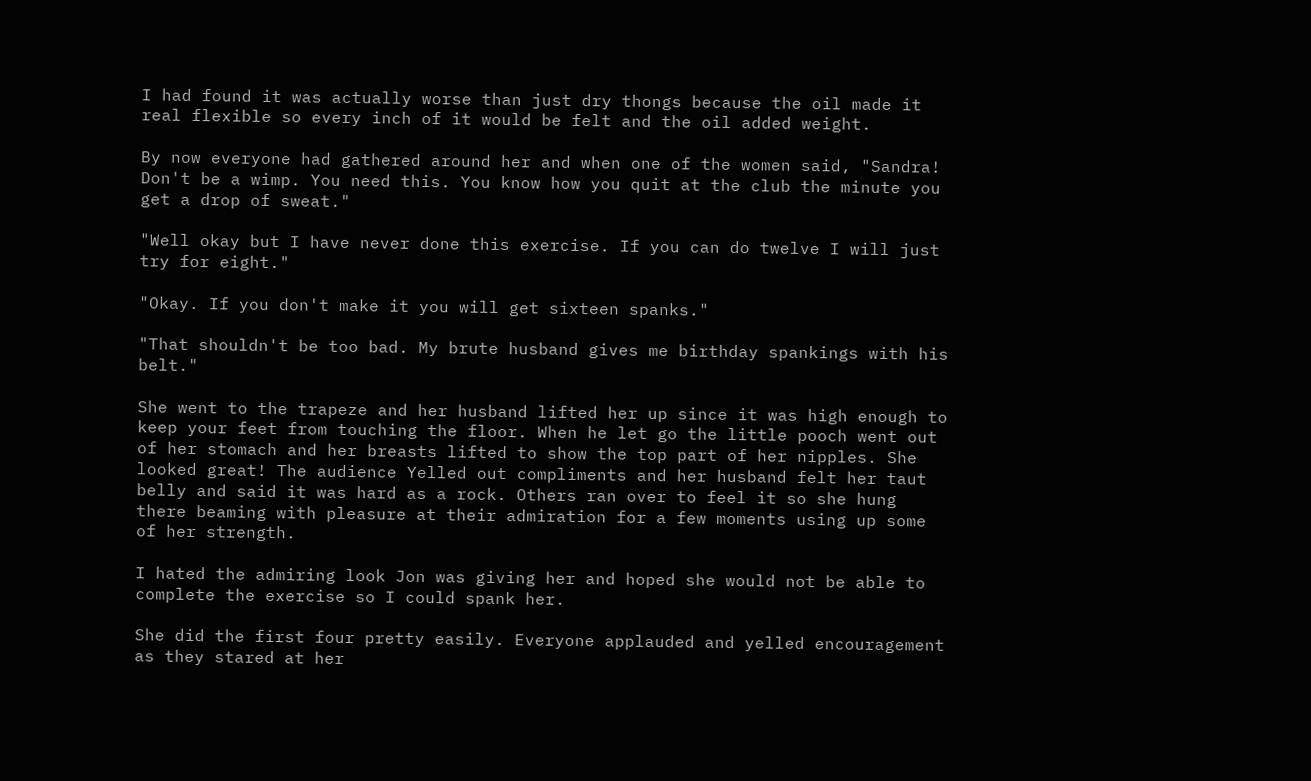I had found it was actually worse than just dry thongs because the oil made it real flexible so every inch of it would be felt and the oil added weight.

By now everyone had gathered around her and when one of the women said, "Sandra! Don't be a wimp. You need this. You know how you quit at the club the minute you get a drop of sweat."

"Well okay but I have never done this exercise. If you can do twelve I will just try for eight."

"Okay. If you don't make it you will get sixteen spanks."

"That shouldn't be too bad. My brute husband gives me birthday spankings with his belt."

She went to the trapeze and her husband lifted her up since it was high enough to keep your feet from touching the floor. When he let go the little pooch went out of her stomach and her breasts lifted to show the top part of her nipples. She looked great! The audience Yelled out compliments and her husband felt her taut belly and said it was hard as a rock. Others ran over to feel it so she hung there beaming with pleasure at their admiration for a few moments using up some of her strength.

I hated the admiring look Jon was giving her and hoped she would not be able to complete the exercise so I could spank her.

She did the first four pretty easily. Everyone applauded and yelled encouragement as they stared at her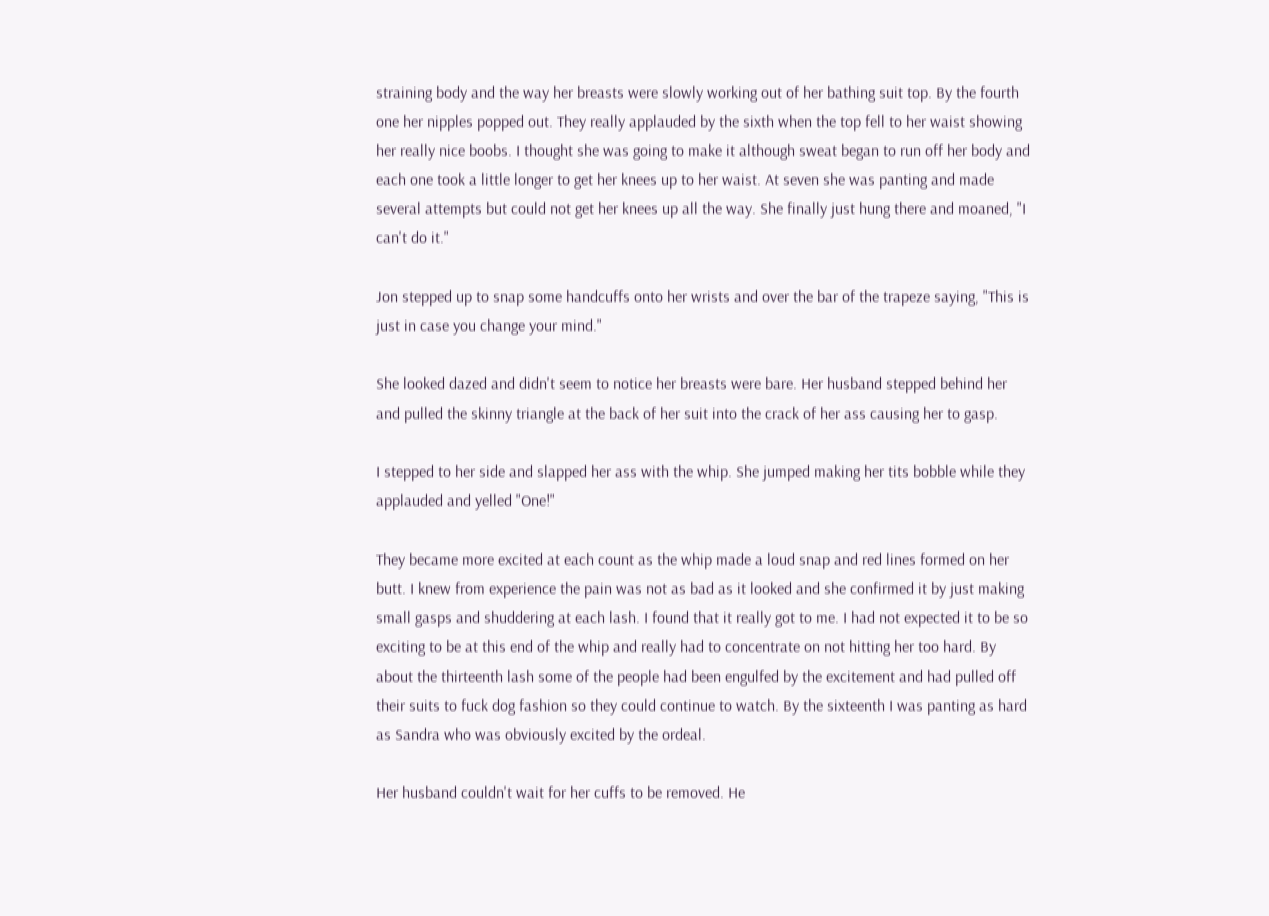straining body and the way her breasts were slowly working out of her bathing suit top. By the fourth one her nipples popped out. They really applauded by the sixth when the top fell to her waist showing her really nice boobs. I thought she was going to make it although sweat began to run off her body and each one took a little longer to get her knees up to her waist. At seven she was panting and made several attempts but could not get her knees up all the way. She finally just hung there and moaned, "I can't do it."

Jon stepped up to snap some handcuffs onto her wrists and over the bar of the trapeze saying, "This is just in case you change your mind."

She looked dazed and didn't seem to notice her breasts were bare. Her husband stepped behind her and pulled the skinny triangle at the back of her suit into the crack of her ass causing her to gasp.

I stepped to her side and slapped her ass with the whip. She jumped making her tits bobble while they applauded and yelled "One!"

They became more excited at each count as the whip made a loud snap and red lines formed on her butt. I knew from experience the pain was not as bad as it looked and she confirmed it by just making small gasps and shuddering at each lash. I found that it really got to me. I had not expected it to be so exciting to be at this end of the whip and really had to concentrate on not hitting her too hard. By about the thirteenth lash some of the people had been engulfed by the excitement and had pulled off their suits to fuck dog fashion so they could continue to watch. By the sixteenth I was panting as hard as Sandra who was obviously excited by the ordeal.

Her husband couldn't wait for her cuffs to be removed. He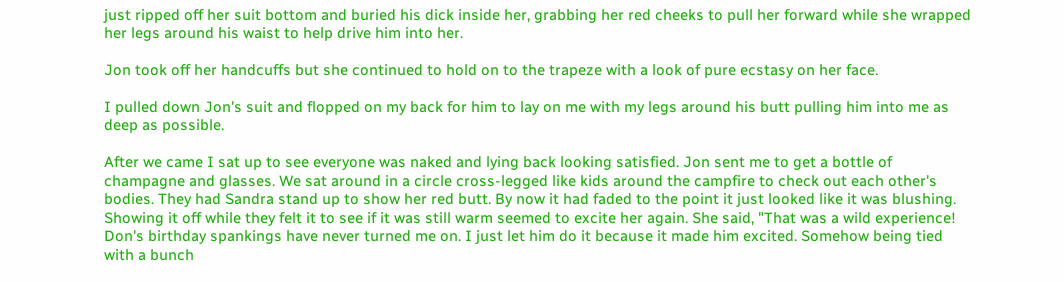just ripped off her suit bottom and buried his dick inside her, grabbing her red cheeks to pull her forward while she wrapped her legs around his waist to help drive him into her.

Jon took off her handcuffs but she continued to hold on to the trapeze with a look of pure ecstasy on her face.

I pulled down Jon's suit and flopped on my back for him to lay on me with my legs around his butt pulling him into me as deep as possible.

After we came I sat up to see everyone was naked and lying back looking satisfied. Jon sent me to get a bottle of champagne and glasses. We sat around in a circle cross-legged like kids around the campfire to check out each other's bodies. They had Sandra stand up to show her red butt. By now it had faded to the point it just looked like it was blushing. Showing it off while they felt it to see if it was still warm seemed to excite her again. She said, "That was a wild experience! Don's birthday spankings have never turned me on. I just let him do it because it made him excited. Somehow being tied with a bunch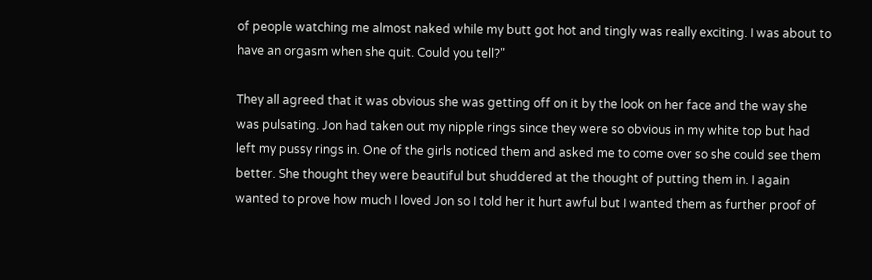of people watching me almost naked while my butt got hot and tingly was really exciting. I was about to have an orgasm when she quit. Could you tell?"

They all agreed that it was obvious she was getting off on it by the look on her face and the way she was pulsating. Jon had taken out my nipple rings since they were so obvious in my white top but had left my pussy rings in. One of the girls noticed them and asked me to come over so she could see them better. She thought they were beautiful but shuddered at the thought of putting them in. I again wanted to prove how much I loved Jon so I told her it hurt awful but I wanted them as further proof of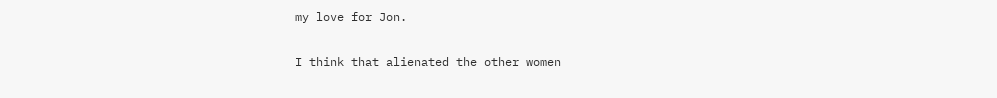my love for Jon.

I think that alienated the other women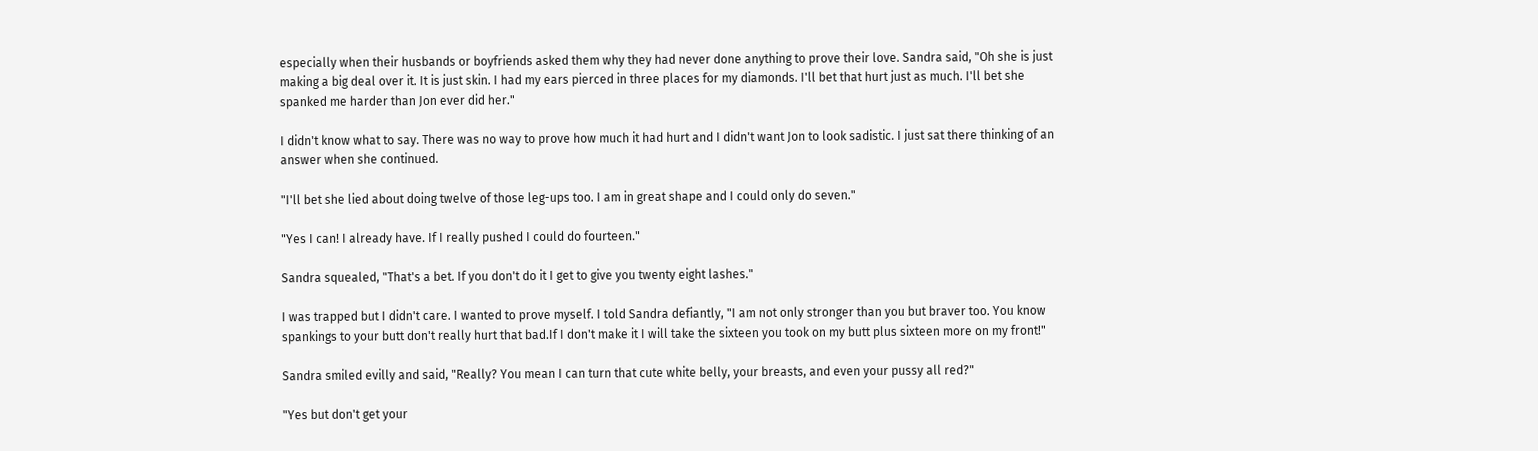especially when their husbands or boyfriends asked them why they had never done anything to prove their love. Sandra said, "Oh she is just making a big deal over it. It is just skin. I had my ears pierced in three places for my diamonds. I'll bet that hurt just as much. I'll bet she spanked me harder than Jon ever did her."

I didn't know what to say. There was no way to prove how much it had hurt and I didn't want Jon to look sadistic. I just sat there thinking of an answer when she continued.

"I'll bet she lied about doing twelve of those leg-ups too. I am in great shape and I could only do seven."

"Yes I can! I already have. If I really pushed I could do fourteen."

Sandra squealed, "That's a bet. If you don't do it I get to give you twenty eight lashes."

I was trapped but I didn't care. I wanted to prove myself. I told Sandra defiantly, "I am not only stronger than you but braver too. You know spankings to your butt don't really hurt that bad.If I don't make it I will take the sixteen you took on my butt plus sixteen more on my front!"

Sandra smiled evilly and said, "Really? You mean I can turn that cute white belly, your breasts, and even your pussy all red?"

"Yes but don't get your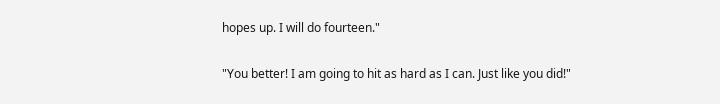hopes up. I will do fourteen."

"You better! I am going to hit as hard as I can. Just like you did!"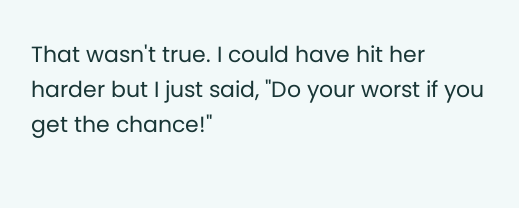That wasn't true. I could have hit her harder but I just said, "Do your worst if you get the chance!"